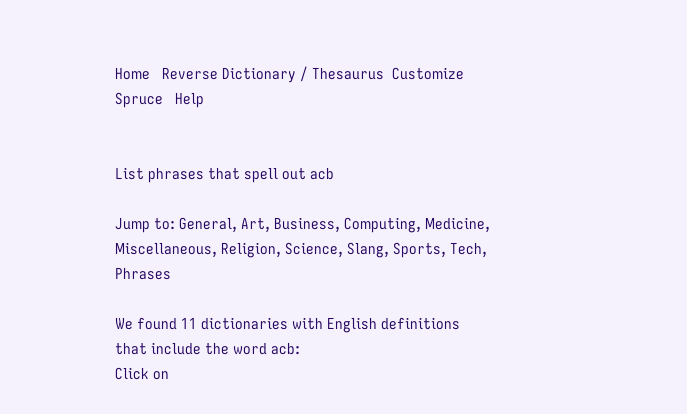Home   Reverse Dictionary / Thesaurus  Customize   Spruce   Help


List phrases that spell out acb

Jump to: General, Art, Business, Computing, Medicine, Miscellaneous, Religion, Science, Slang, Sports, Tech, Phrases

We found 11 dictionaries with English definitions that include the word acb:
Click on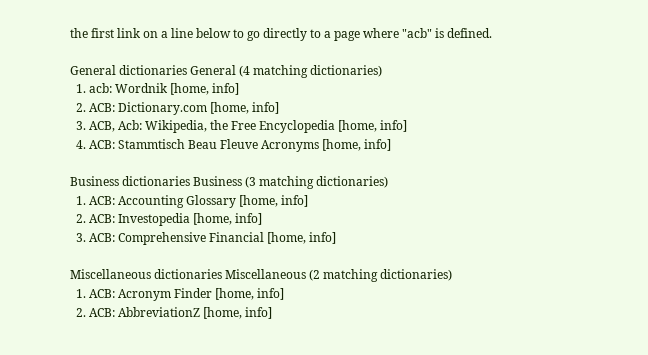the first link on a line below to go directly to a page where "acb" is defined.

General dictionaries General (4 matching dictionaries)
  1. acb: Wordnik [home, info]
  2. ACB: Dictionary.com [home, info]
  3. ACB, Acb: Wikipedia, the Free Encyclopedia [home, info]
  4. ACB: Stammtisch Beau Fleuve Acronyms [home, info]

Business dictionaries Business (3 matching dictionaries)
  1. ACB: Accounting Glossary [home, info]
  2. ACB: Investopedia [home, info]
  3. ACB: Comprehensive Financial [home, info]

Miscellaneous dictionaries Miscellaneous (2 matching dictionaries)
  1. ACB: Acronym Finder [home, info]
  2. ACB: AbbreviationZ [home, info]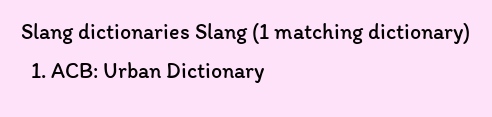Slang dictionaries Slang (1 matching dictionary)
  1. ACB: Urban Dictionary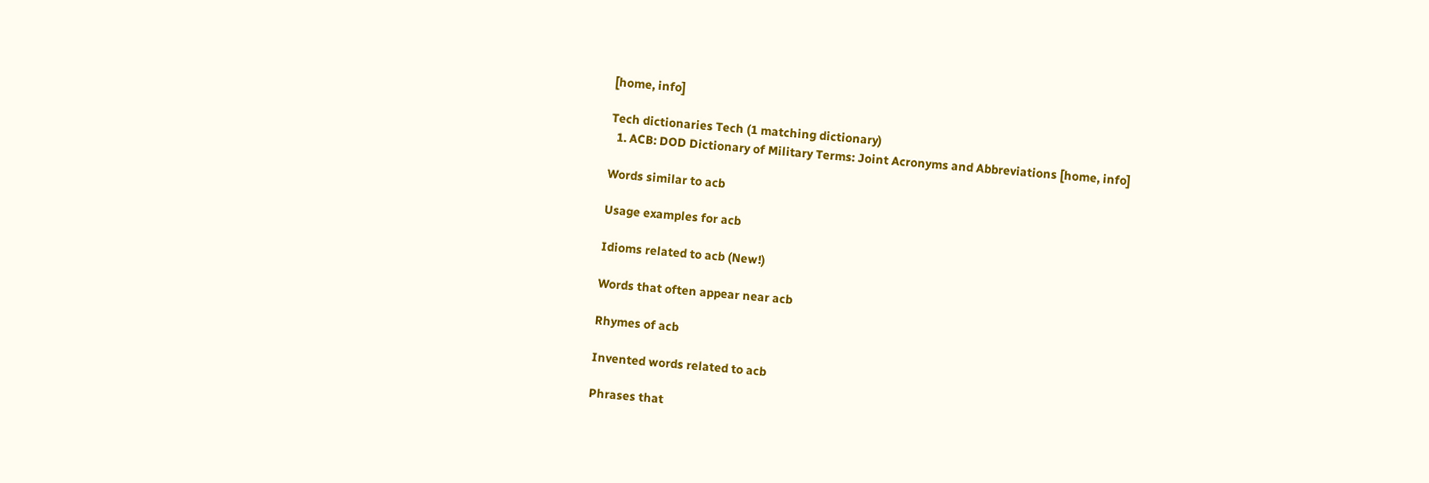[home, info]

Tech dictionaries Tech (1 matching dictionary)
  1. ACB: DOD Dictionary of Military Terms: Joint Acronyms and Abbreviations [home, info]

Words similar to acb

Usage examples for acb

Idioms related to acb (New!)

Words that often appear near acb

Rhymes of acb

Invented words related to acb

Phrases that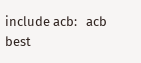include acb:   acb best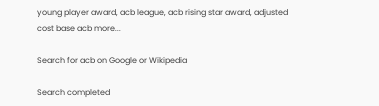young player award, acb league, acb rising star award, adjusted cost base acb more...

Search for acb on Google or Wikipedia

Search completed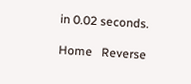in 0.02 seconds.

Home   Reverse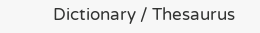Dictionary / Thesaurus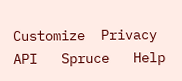Customize  Privacy   API   Spruce   Help